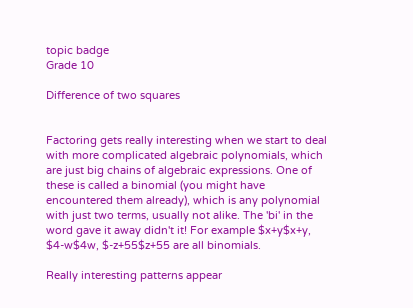topic badge
Grade 10

Difference of two squares


Factoring gets really interesting when we start to deal with more complicated algebraic polynomials, which are just big chains of algebraic expressions. One of these is called a binomial (you might have encountered them already), which is any polynomial with just two terms, usually not alike. The 'bi' in the word gave it away didn't it! For example $x+y$x+y, $4-w$4w, $-z+55$z+55 are all binomials.

Really interesting patterns appear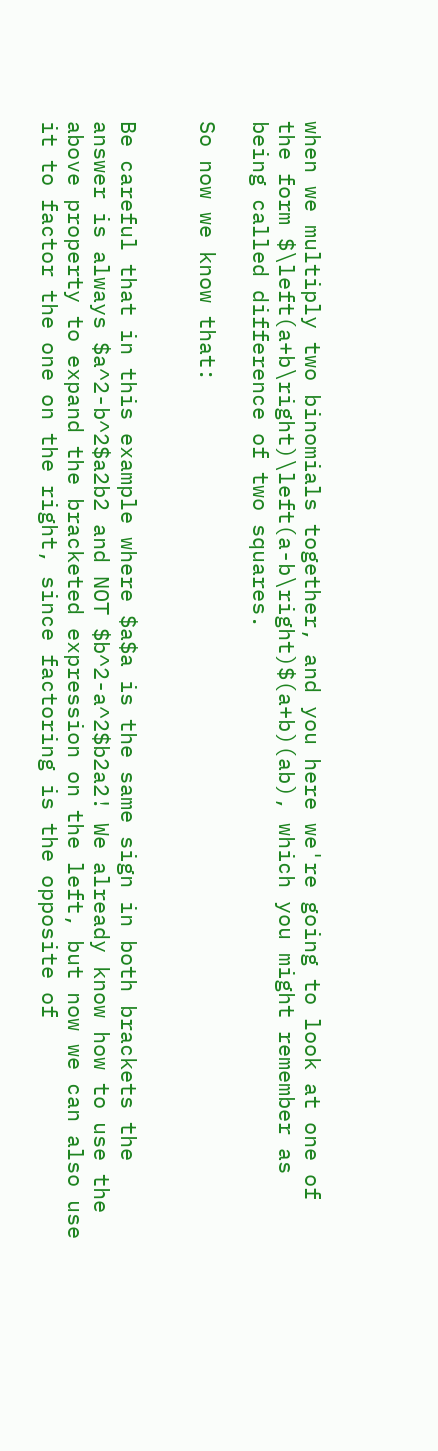when we multiply two binomials together, and you here we're going to look at one of the form $\left(a+b\right)\left(a-b\right)$(a+b)(ab), which you might remember as being called difference of two squares.

So now we know that:


Be careful that in this example where $a$a is the same sign in both brackets the answer is always $a^2-b^2$a2b2 and NOT $b^2-a^2$b2a2! We already know how to use the above property to expand the bracketed expression on the left, but now we can also use it to factor the one on the right, since factoring is the opposite of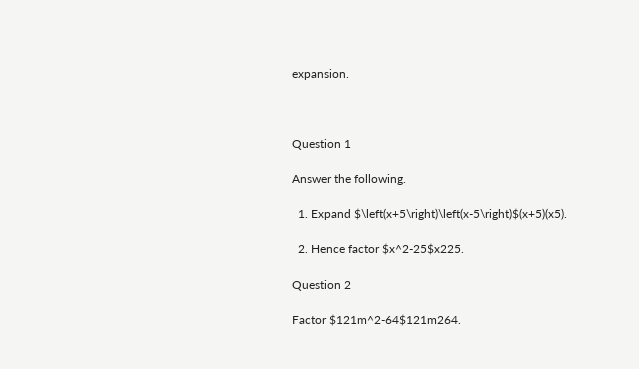expansion.



Question 1

Answer the following.

  1. Expand $\left(x+5\right)\left(x-5\right)$(x+5)(x5).

  2. Hence factor $x^2-25$x225.

Question 2

Factor $121m^2-64$121m264.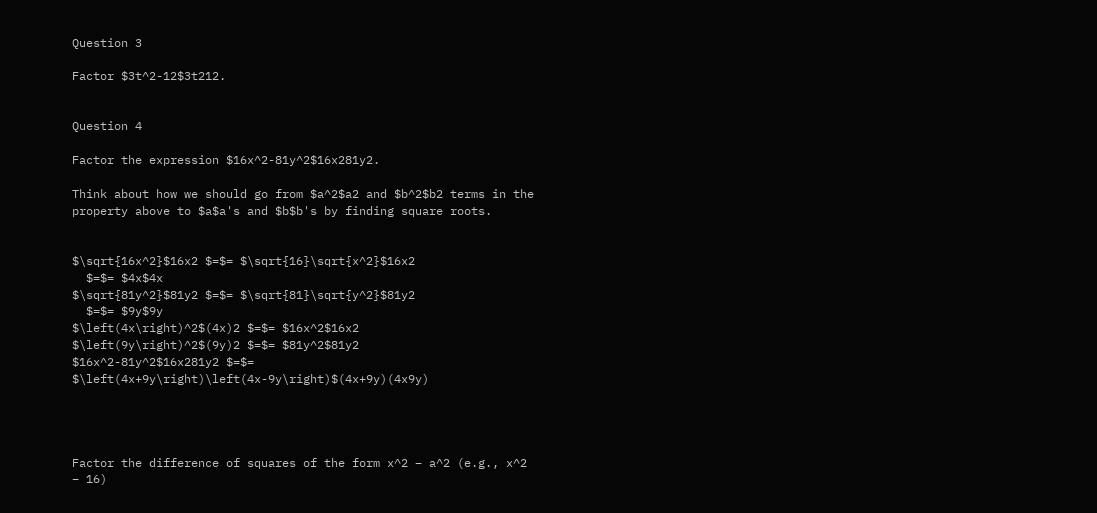Question 3

Factor $3t^2-12$3t212.


Question 4

Factor the expression $16x^2-81y^2$16x281y2.

Think about how we should go from $a^2$a2 and $b^2$b2 terms in the property above to $a$a's and $b$b's by finding square roots.


$\sqrt{16x^2}$16x2 $=$= $\sqrt{16}\sqrt{x^2}$16x2
  $=$= $4x$4x
$\sqrt{81y^2}$81y2 $=$= $\sqrt{81}\sqrt{y^2}$81y2
  $=$= $9y$9y
$\left(4x\right)^2$(4x)2 $=$= $16x^2$16x2
$\left(9y\right)^2$(9y)2 $=$= $81y^2$81y2
$16x^2-81y^2$16x281y2 $=$= $\left(4x+9y\right)\left(4x-9y\right)$(4x+9y)(4x9y)




Factor the difference of squares of the form x^2 – a^2 (e.g., x^2 – 16)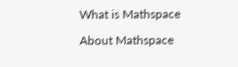What is Mathspace

About Mathspace